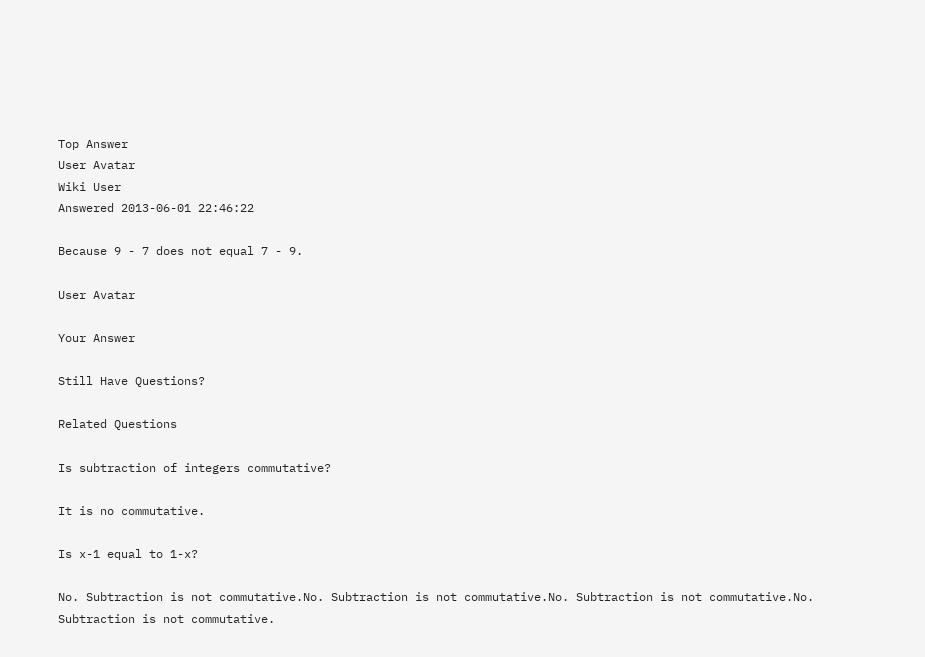Top Answer
User Avatar
Wiki User
Answered 2013-06-01 22:46:22

Because 9 - 7 does not equal 7 - 9.

User Avatar

Your Answer

Still Have Questions?

Related Questions

Is subtraction of integers commutative?

It is no commutative.

Is x-1 equal to 1-x?

No. Subtraction is not commutative.No. Subtraction is not commutative.No. Subtraction is not commutative.No. Subtraction is not commutative.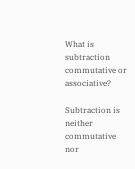What is subtraction commutative or associative?

Subtraction is neither commutative nor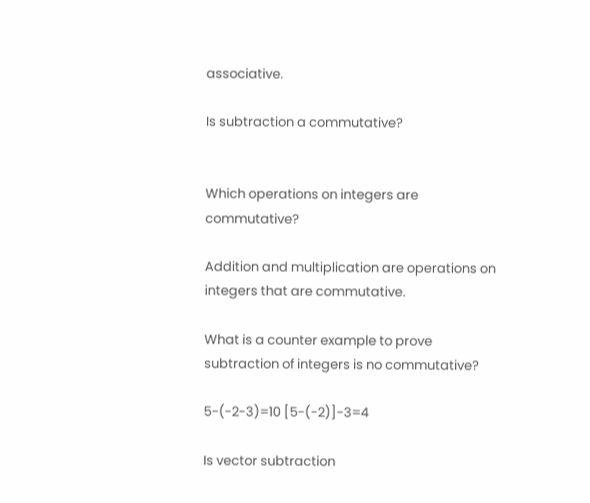associative.

Is subtraction a commutative?


Which operations on integers are commutative?

Addition and multiplication are operations on integers that are commutative.

What is a counter example to prove subtraction of integers is no commutative?

5-(-2-3)=10 [5-(-2)]-3=4

Is vector subtraction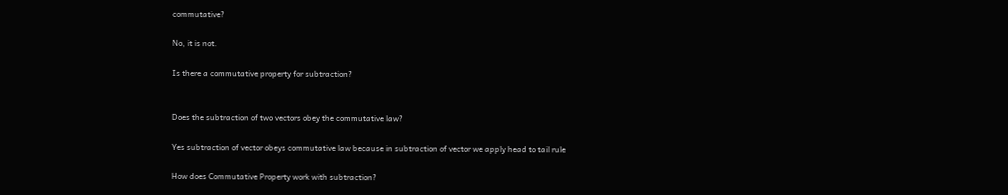commutative?

No, it is not.

Is there a commutative property for subtraction?


Does the subtraction of two vectors obey the commutative law?

Yes subtraction of vector obeys commutative law because in subtraction of vector we apply head to tail rule

How does Commutative Property work with subtraction?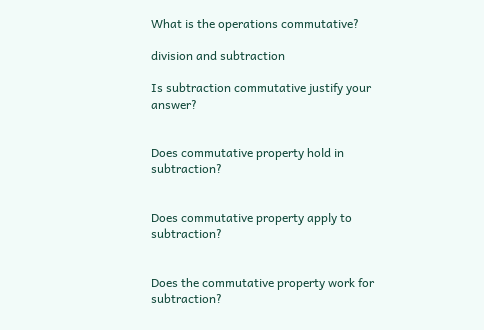What is the operations commutative?

division and subtraction

Is subtraction commutative justify your answer?


Does commutative property hold in subtraction?


Does commutative property apply to subtraction?


Does the commutative property work for subtraction?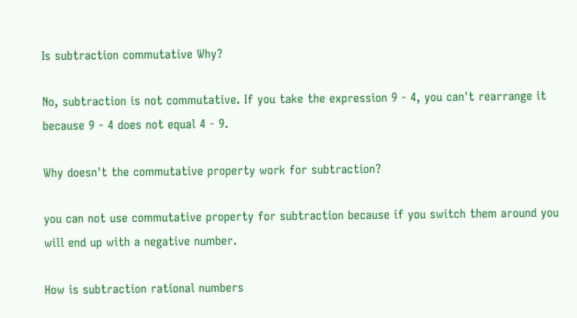Is subtraction commutative Why?

No, subtraction is not commutative. If you take the expression 9 - 4, you can't rearrange it because 9 - 4 does not equal 4 - 9.

Why doesn't the commutative property work for subtraction?

you can not use commutative property for subtraction because if you switch them around you will end up with a negative number.

How is subtraction rational numbers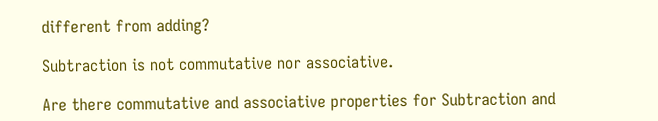different from adding?

Subtraction is not commutative nor associative.

Are there commutative and associative properties for Subtraction and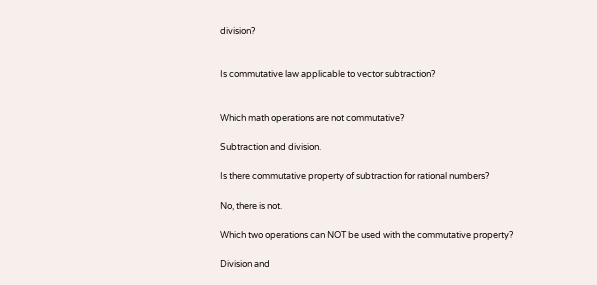division?


Is commutative law applicable to vector subtraction?


Which math operations are not commutative?

Subtraction and division.

Is there commutative property of subtraction for rational numbers?

No, there is not.

Which two operations can NOT be used with the commutative property?

Division and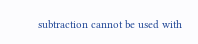subtraction cannot be used with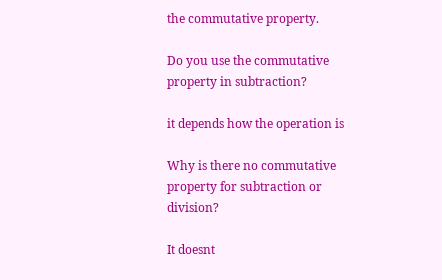the commutative property.

Do you use the commutative property in subtraction?

it depends how the operation is

Why is there no commutative property for subtraction or division?

It doesnt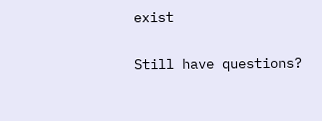exist

Still have questions?